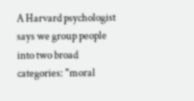A Harvard psychologist says we group people into two broad categories: "moral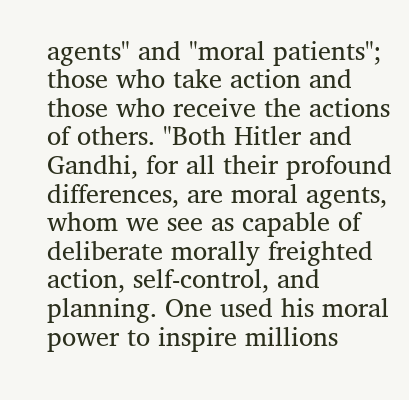agents" and "moral patients"; those who take action and those who receive the actions of others. "Both Hitler and Gandhi, for all their profound differences, are moral agents, whom we see as capable of deliberate morally freighted action, self-control, and planning. One used his moral power to inspire millions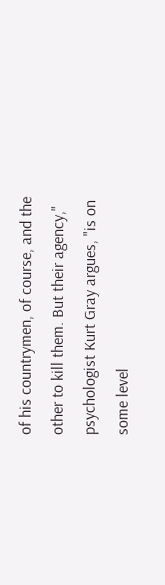of his countrymen, of course, and the other to kill them. But their agency," psychologist Kurt Gray argues, "is on some level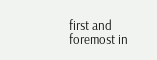first and foremost in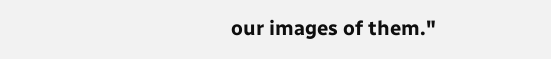our images of them."